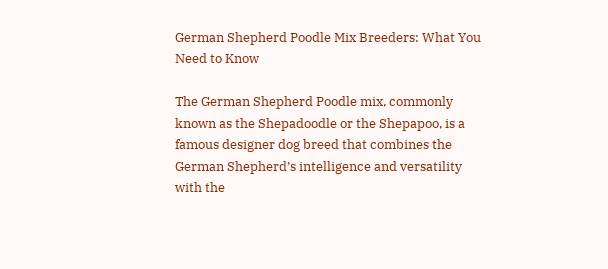German Shepherd Poodle Mix Breeders: What You Need to Know

The German Shepherd Poodle mix, commonly known as the Shepadoodle or the Shepapoo, is a famous designer dog breed that combines the German Shepherd’s intelligence and versatility with the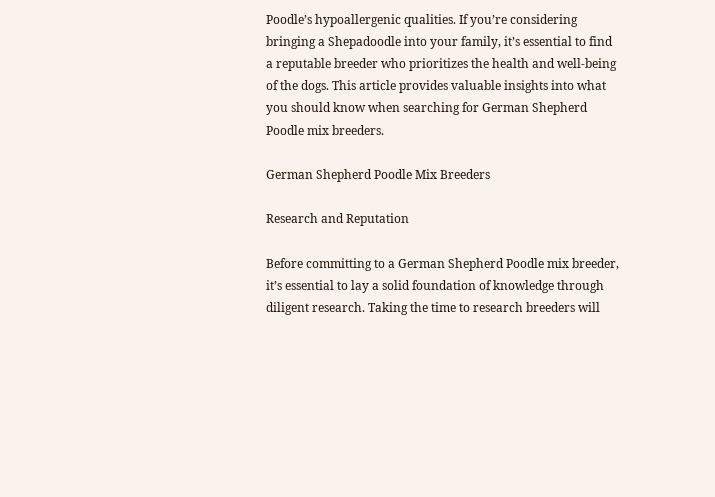Poodle’s hypoallergenic qualities. If you’re considering bringing a Shepadoodle into your family, it’s essential to find a reputable breeder who prioritizes the health and well-being of the dogs. This article provides valuable insights into what you should know when searching for German Shepherd Poodle mix breeders.

German Shepherd Poodle Mix Breeders

Research and Reputation

Before committing to a German Shepherd Poodle mix breeder, it’s essential to lay a solid foundation of knowledge through diligent research. Taking the time to research breeders will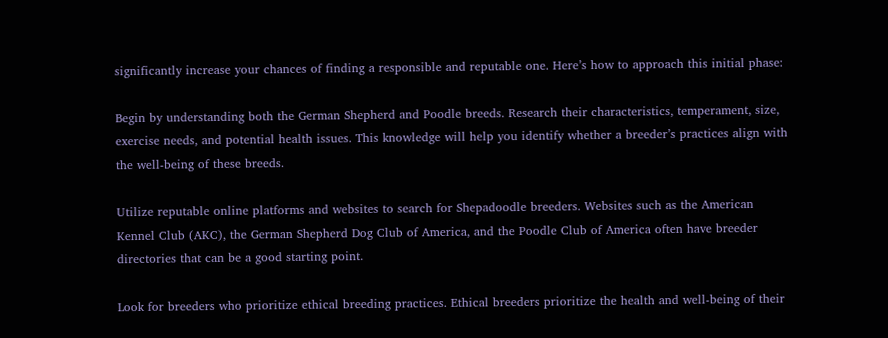significantly increase your chances of finding a responsible and reputable one. Here’s how to approach this initial phase:

Begin by understanding both the German Shepherd and Poodle breeds. Research their characteristics, temperament, size, exercise needs, and potential health issues. This knowledge will help you identify whether a breeder’s practices align with the well-being of these breeds.

Utilize reputable online platforms and websites to search for Shepadoodle breeders. Websites such as the American Kennel Club (AKC), the German Shepherd Dog Club of America, and the Poodle Club of America often have breeder directories that can be a good starting point.

Look for breeders who prioritize ethical breeding practices. Ethical breeders prioritize the health and well-being of their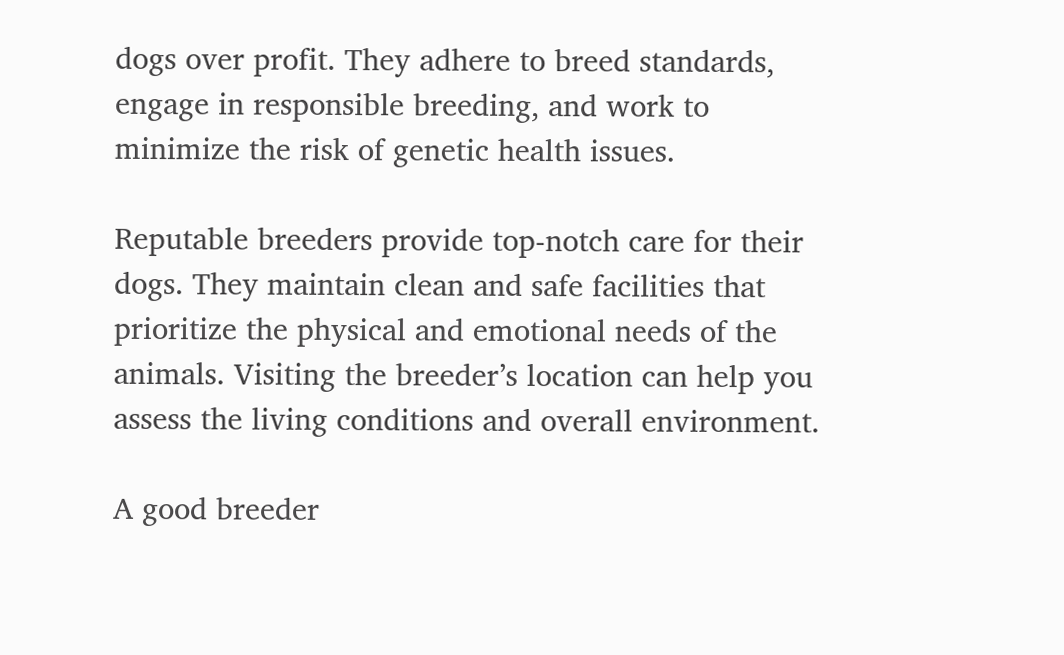dogs over profit. They adhere to breed standards, engage in responsible breeding, and work to minimize the risk of genetic health issues.

Reputable breeders provide top-notch care for their dogs. They maintain clean and safe facilities that prioritize the physical and emotional needs of the animals. Visiting the breeder’s location can help you assess the living conditions and overall environment.

A good breeder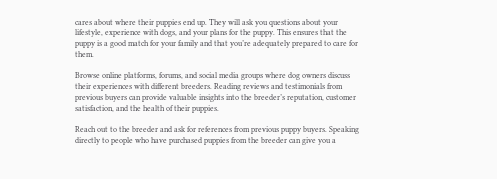cares about where their puppies end up. They will ask you questions about your lifestyle, experience with dogs, and your plans for the puppy. This ensures that the puppy is a good match for your family and that you’re adequately prepared to care for them.

Browse online platforms, forums, and social media groups where dog owners discuss their experiences with different breeders. Reading reviews and testimonials from previous buyers can provide valuable insights into the breeder’s reputation, customer satisfaction, and the health of their puppies.

Reach out to the breeder and ask for references from previous puppy buyers. Speaking directly to people who have purchased puppies from the breeder can give you a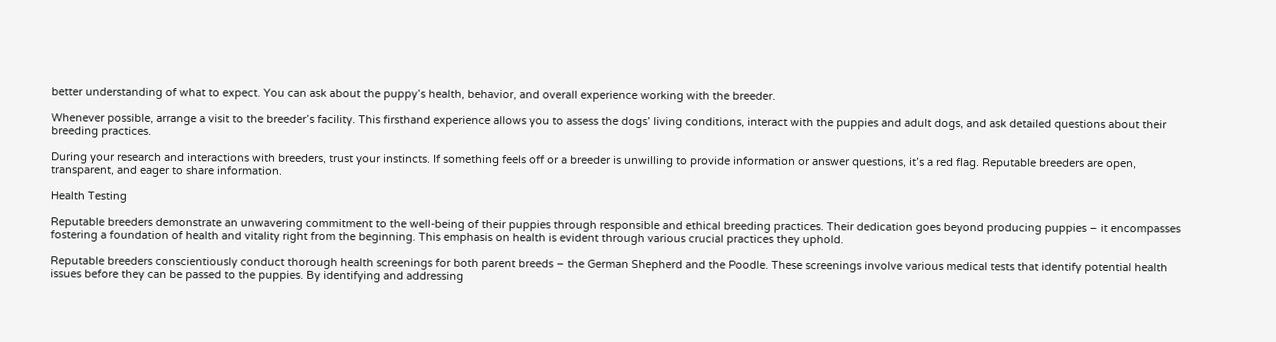better understanding of what to expect. You can ask about the puppy’s health, behavior, and overall experience working with the breeder.

Whenever possible, arrange a visit to the breeder’s facility. This firsthand experience allows you to assess the dogs’ living conditions, interact with the puppies and adult dogs, and ask detailed questions about their breeding practices.

During your research and interactions with breeders, trust your instincts. If something feels off or a breeder is unwilling to provide information or answer questions, it’s a red flag. Reputable breeders are open, transparent, and eager to share information.

Health Testing

Reputable breeders demonstrate an unwavering commitment to the well-being of their puppies through responsible and ethical breeding practices. Their dedication goes beyond producing puppies – it encompasses fostering a foundation of health and vitality right from the beginning. This emphasis on health is evident through various crucial practices they uphold.

Reputable breeders conscientiously conduct thorough health screenings for both parent breeds – the German Shepherd and the Poodle. These screenings involve various medical tests that identify potential health issues before they can be passed to the puppies. By identifying and addressing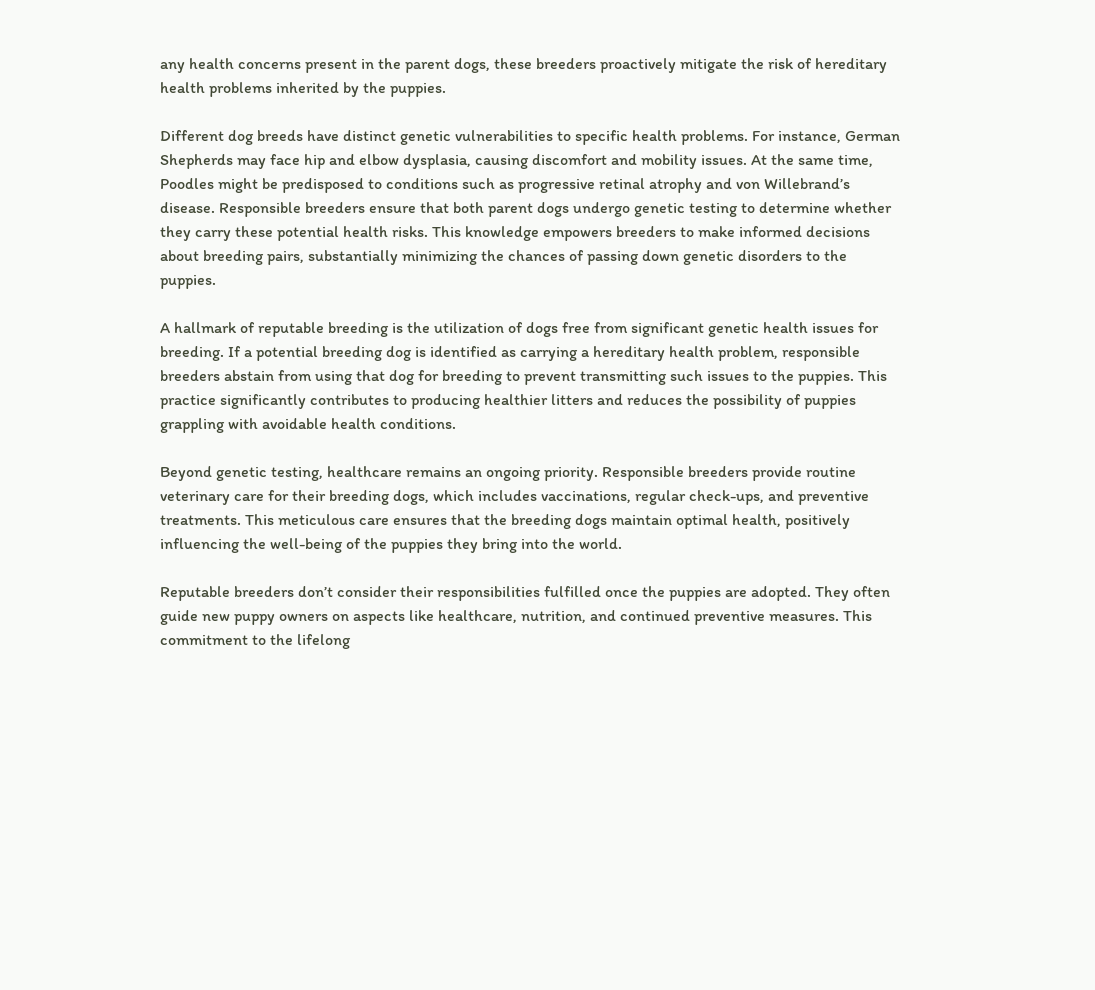any health concerns present in the parent dogs, these breeders proactively mitigate the risk of hereditary health problems inherited by the puppies.

Different dog breeds have distinct genetic vulnerabilities to specific health problems. For instance, German Shepherds may face hip and elbow dysplasia, causing discomfort and mobility issues. At the same time, Poodles might be predisposed to conditions such as progressive retinal atrophy and von Willebrand’s disease. Responsible breeders ensure that both parent dogs undergo genetic testing to determine whether they carry these potential health risks. This knowledge empowers breeders to make informed decisions about breeding pairs, substantially minimizing the chances of passing down genetic disorders to the puppies.

A hallmark of reputable breeding is the utilization of dogs free from significant genetic health issues for breeding. If a potential breeding dog is identified as carrying a hereditary health problem, responsible breeders abstain from using that dog for breeding to prevent transmitting such issues to the puppies. This practice significantly contributes to producing healthier litters and reduces the possibility of puppies grappling with avoidable health conditions.

Beyond genetic testing, healthcare remains an ongoing priority. Responsible breeders provide routine veterinary care for their breeding dogs, which includes vaccinations, regular check-ups, and preventive treatments. This meticulous care ensures that the breeding dogs maintain optimal health, positively influencing the well-being of the puppies they bring into the world.

Reputable breeders don’t consider their responsibilities fulfilled once the puppies are adopted. They often guide new puppy owners on aspects like healthcare, nutrition, and continued preventive measures. This commitment to the lifelong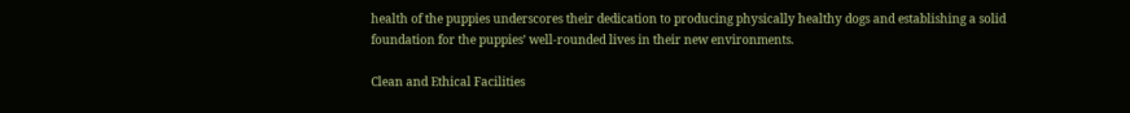health of the puppies underscores their dedication to producing physically healthy dogs and establishing a solid foundation for the puppies’ well-rounded lives in their new environments.

Clean and Ethical Facilities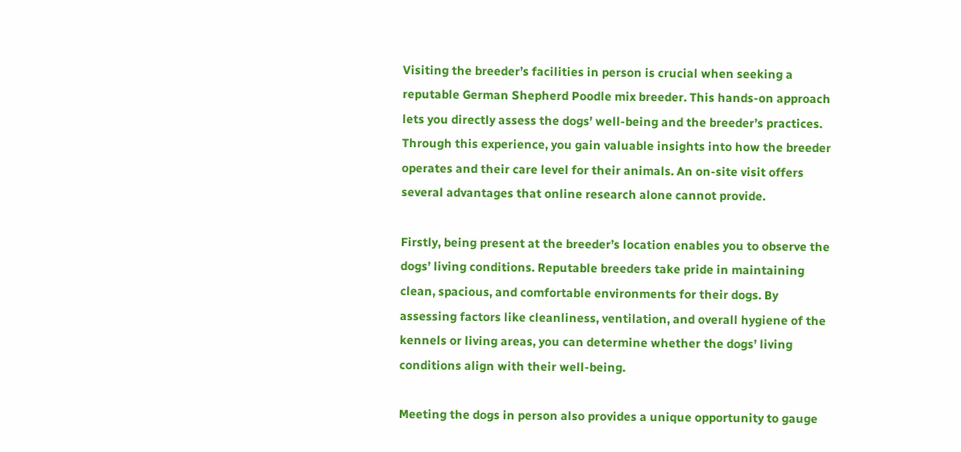Visiting the breeder’s facilities in person is crucial when seeking a reputable German Shepherd Poodle mix breeder. This hands-on approach lets you directly assess the dogs’ well-being and the breeder’s practices. Through this experience, you gain valuable insights into how the breeder operates and their care level for their animals. An on-site visit offers several advantages that online research alone cannot provide.

Firstly, being present at the breeder’s location enables you to observe the dogs’ living conditions. Reputable breeders take pride in maintaining clean, spacious, and comfortable environments for their dogs. By assessing factors like cleanliness, ventilation, and overall hygiene of the kennels or living areas, you can determine whether the dogs’ living conditions align with their well-being.

Meeting the dogs in person also provides a unique opportunity to gauge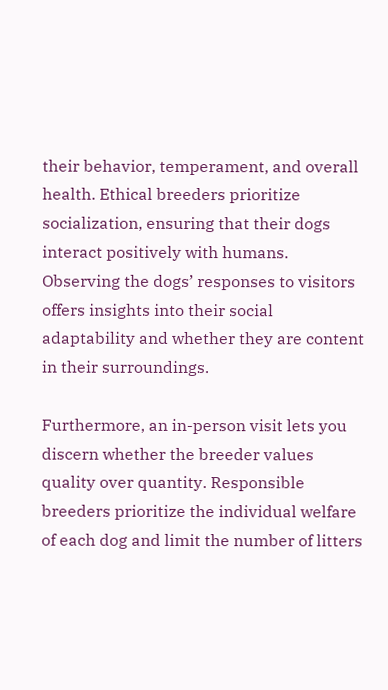their behavior, temperament, and overall health. Ethical breeders prioritize socialization, ensuring that their dogs interact positively with humans. Observing the dogs’ responses to visitors offers insights into their social adaptability and whether they are content in their surroundings.

Furthermore, an in-person visit lets you discern whether the breeder values quality over quantity. Responsible breeders prioritize the individual welfare of each dog and limit the number of litters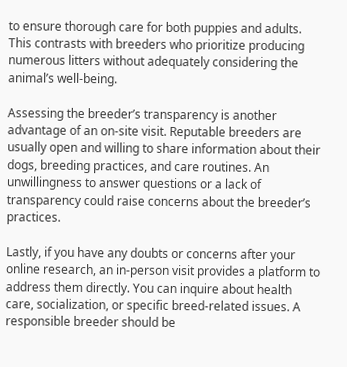to ensure thorough care for both puppies and adults. This contrasts with breeders who prioritize producing numerous litters without adequately considering the animal’s well-being.

Assessing the breeder’s transparency is another advantage of an on-site visit. Reputable breeders are usually open and willing to share information about their dogs, breeding practices, and care routines. An unwillingness to answer questions or a lack of transparency could raise concerns about the breeder’s practices.

Lastly, if you have any doubts or concerns after your online research, an in-person visit provides a platform to address them directly. You can inquire about health care, socialization, or specific breed-related issues. A responsible breeder should be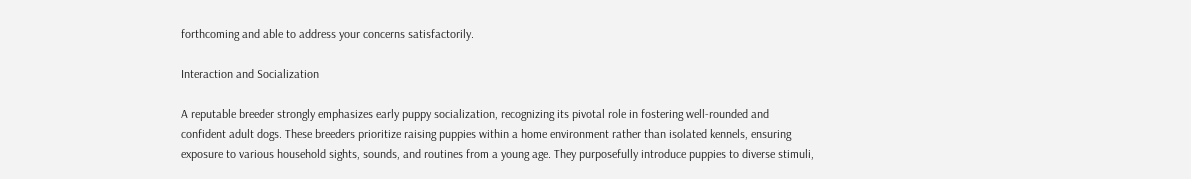forthcoming and able to address your concerns satisfactorily.

Interaction and Socialization

A reputable breeder strongly emphasizes early puppy socialization, recognizing its pivotal role in fostering well-rounded and confident adult dogs. These breeders prioritize raising puppies within a home environment rather than isolated kennels, ensuring exposure to various household sights, sounds, and routines from a young age. They purposefully introduce puppies to diverse stimuli,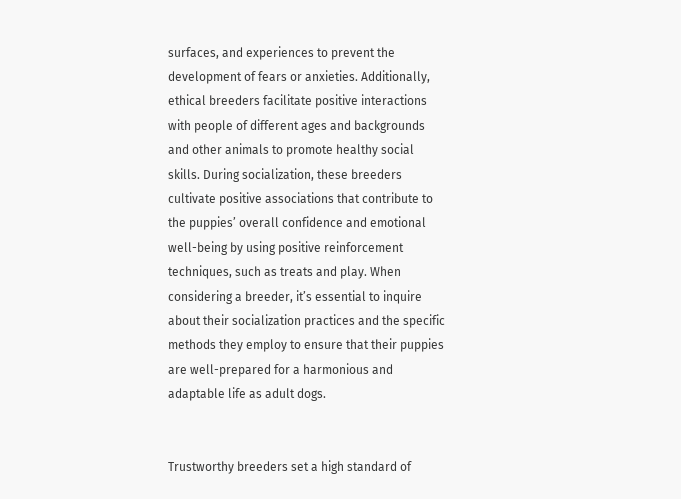surfaces, and experiences to prevent the development of fears or anxieties. Additionally, ethical breeders facilitate positive interactions with people of different ages and backgrounds and other animals to promote healthy social skills. During socialization, these breeders cultivate positive associations that contribute to the puppies’ overall confidence and emotional well-being by using positive reinforcement techniques, such as treats and play. When considering a breeder, it’s essential to inquire about their socialization practices and the specific methods they employ to ensure that their puppies are well-prepared for a harmonious and adaptable life as adult dogs.


Trustworthy breeders set a high standard of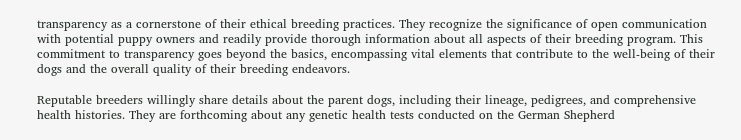transparency as a cornerstone of their ethical breeding practices. They recognize the significance of open communication with potential puppy owners and readily provide thorough information about all aspects of their breeding program. This commitment to transparency goes beyond the basics, encompassing vital elements that contribute to the well-being of their dogs and the overall quality of their breeding endeavors.

Reputable breeders willingly share details about the parent dogs, including their lineage, pedigrees, and comprehensive health histories. They are forthcoming about any genetic health tests conducted on the German Shepherd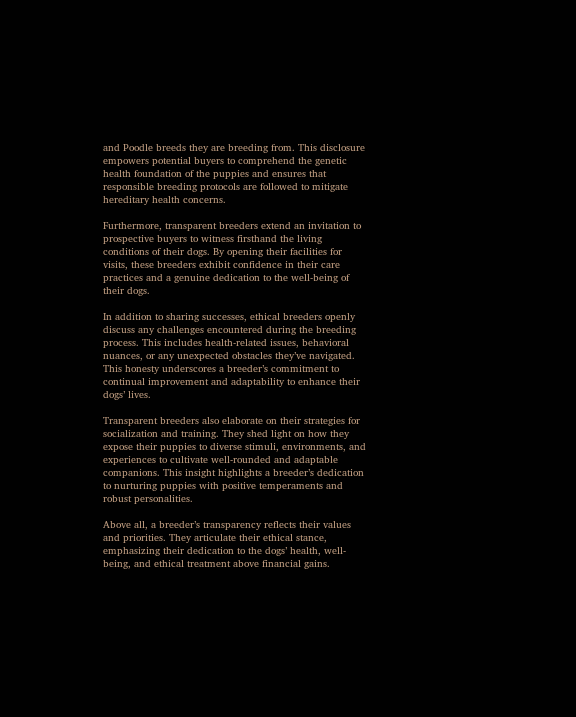and Poodle breeds they are breeding from. This disclosure empowers potential buyers to comprehend the genetic health foundation of the puppies and ensures that responsible breeding protocols are followed to mitigate hereditary health concerns.

Furthermore, transparent breeders extend an invitation to prospective buyers to witness firsthand the living conditions of their dogs. By opening their facilities for visits, these breeders exhibit confidence in their care practices and a genuine dedication to the well-being of their dogs.

In addition to sharing successes, ethical breeders openly discuss any challenges encountered during the breeding process. This includes health-related issues, behavioral nuances, or any unexpected obstacles they’ve navigated. This honesty underscores a breeder’s commitment to continual improvement and adaptability to enhance their dogs’ lives.

Transparent breeders also elaborate on their strategies for socialization and training. They shed light on how they expose their puppies to diverse stimuli, environments, and experiences to cultivate well-rounded and adaptable companions. This insight highlights a breeder’s dedication to nurturing puppies with positive temperaments and robust personalities.

Above all, a breeder’s transparency reflects their values and priorities. They articulate their ethical stance, emphasizing their dedication to the dogs’ health, well-being, and ethical treatment above financial gains.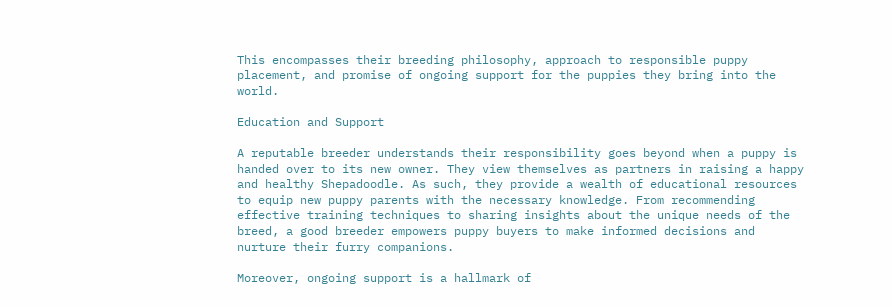This encompasses their breeding philosophy, approach to responsible puppy placement, and promise of ongoing support for the puppies they bring into the world.

Education and Support

A reputable breeder understands their responsibility goes beyond when a puppy is handed over to its new owner. They view themselves as partners in raising a happy and healthy Shepadoodle. As such, they provide a wealth of educational resources to equip new puppy parents with the necessary knowledge. From recommending effective training techniques to sharing insights about the unique needs of the breed, a good breeder empowers puppy buyers to make informed decisions and nurture their furry companions.

Moreover, ongoing support is a hallmark of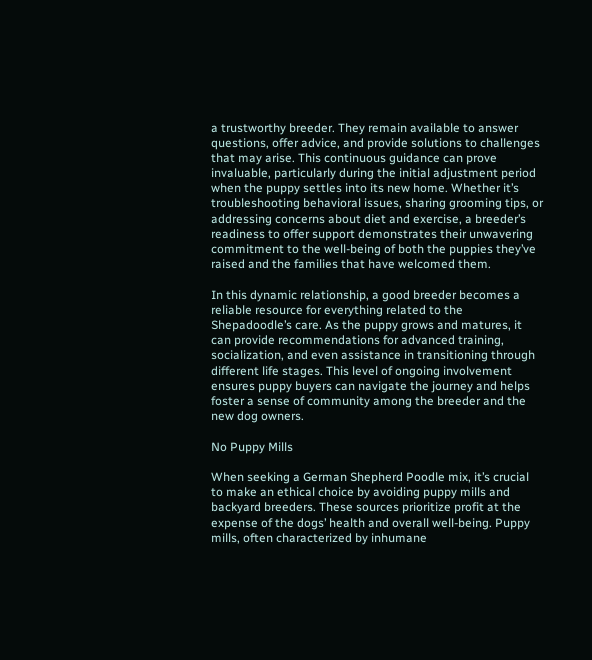a trustworthy breeder. They remain available to answer questions, offer advice, and provide solutions to challenges that may arise. This continuous guidance can prove invaluable, particularly during the initial adjustment period when the puppy settles into its new home. Whether it’s troubleshooting behavioral issues, sharing grooming tips, or addressing concerns about diet and exercise, a breeder’s readiness to offer support demonstrates their unwavering commitment to the well-being of both the puppies they’ve raised and the families that have welcomed them.

In this dynamic relationship, a good breeder becomes a reliable resource for everything related to the Shepadoodle’s care. As the puppy grows and matures, it can provide recommendations for advanced training, socialization, and even assistance in transitioning through different life stages. This level of ongoing involvement ensures puppy buyers can navigate the journey and helps foster a sense of community among the breeder and the new dog owners.

No Puppy Mills

When seeking a German Shepherd Poodle mix, it’s crucial to make an ethical choice by avoiding puppy mills and backyard breeders. These sources prioritize profit at the expense of the dogs’ health and overall well-being. Puppy mills, often characterized by inhumane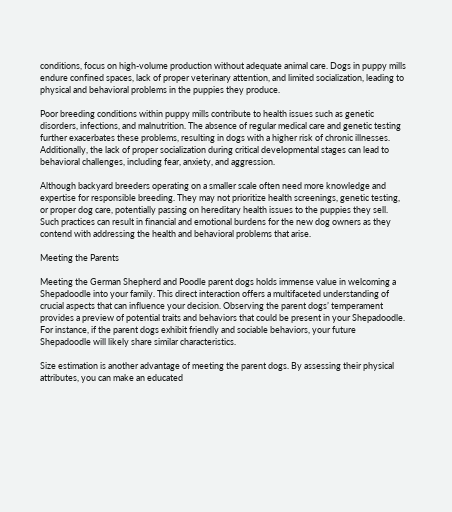conditions, focus on high-volume production without adequate animal care. Dogs in puppy mills endure confined spaces, lack of proper veterinary attention, and limited socialization, leading to physical and behavioral problems in the puppies they produce.

Poor breeding conditions within puppy mills contribute to health issues such as genetic disorders, infections, and malnutrition. The absence of regular medical care and genetic testing further exacerbates these problems, resulting in dogs with a higher risk of chronic illnesses. Additionally, the lack of proper socialization during critical developmental stages can lead to behavioral challenges, including fear, anxiety, and aggression.

Although backyard breeders operating on a smaller scale often need more knowledge and expertise for responsible breeding. They may not prioritize health screenings, genetic testing, or proper dog care, potentially passing on hereditary health issues to the puppies they sell. Such practices can result in financial and emotional burdens for the new dog owners as they contend with addressing the health and behavioral problems that arise.

Meeting the Parents

Meeting the German Shepherd and Poodle parent dogs holds immense value in welcoming a Shepadoodle into your family. This direct interaction offers a multifaceted understanding of crucial aspects that can influence your decision. Observing the parent dogs’ temperament provides a preview of potential traits and behaviors that could be present in your Shepadoodle. For instance, if the parent dogs exhibit friendly and sociable behaviors, your future Shepadoodle will likely share similar characteristics.

Size estimation is another advantage of meeting the parent dogs. By assessing their physical attributes, you can make an educated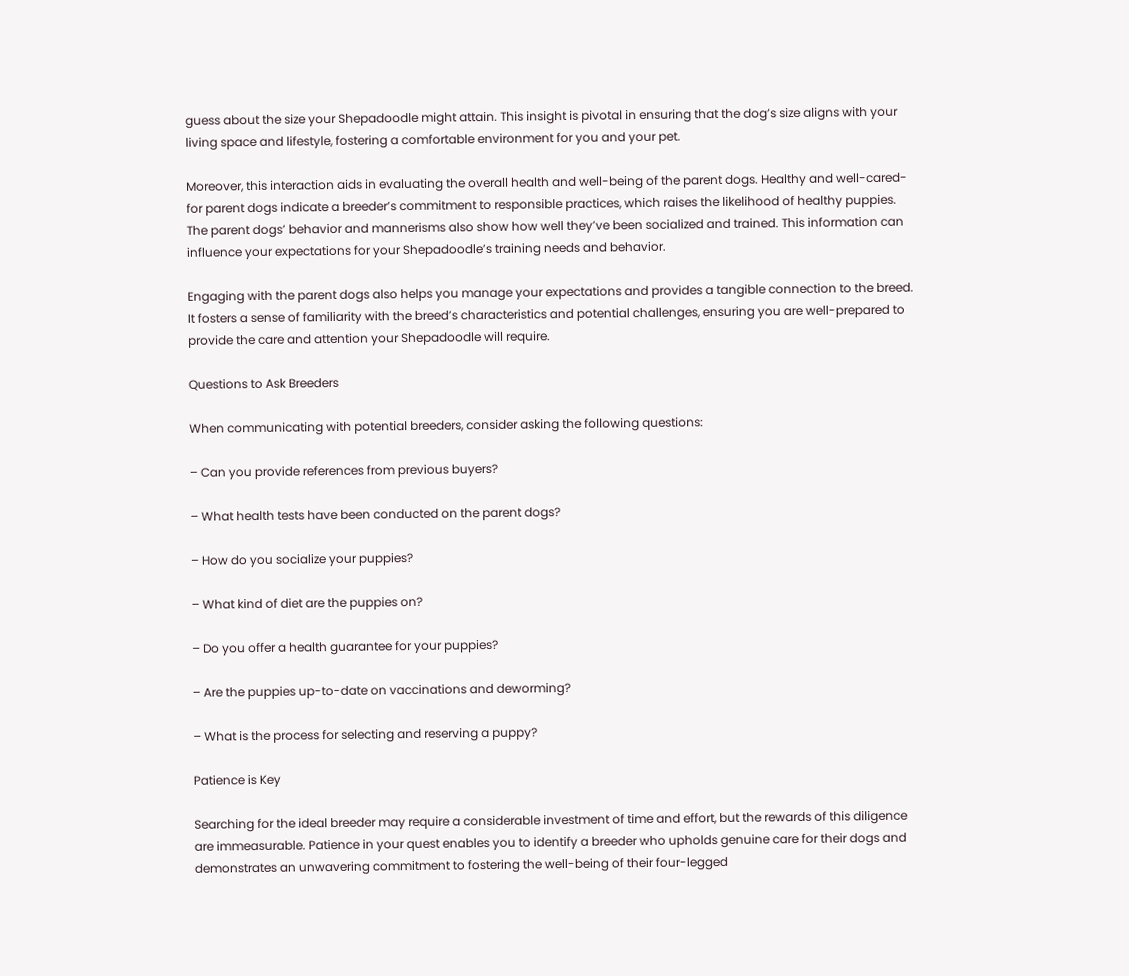guess about the size your Shepadoodle might attain. This insight is pivotal in ensuring that the dog’s size aligns with your living space and lifestyle, fostering a comfortable environment for you and your pet.

Moreover, this interaction aids in evaluating the overall health and well-being of the parent dogs. Healthy and well-cared-for parent dogs indicate a breeder’s commitment to responsible practices, which raises the likelihood of healthy puppies. The parent dogs’ behavior and mannerisms also show how well they’ve been socialized and trained. This information can influence your expectations for your Shepadoodle’s training needs and behavior.

Engaging with the parent dogs also helps you manage your expectations and provides a tangible connection to the breed. It fosters a sense of familiarity with the breed’s characteristics and potential challenges, ensuring you are well-prepared to provide the care and attention your Shepadoodle will require.

Questions to Ask Breeders

When communicating with potential breeders, consider asking the following questions:

– Can you provide references from previous buyers?

– What health tests have been conducted on the parent dogs?

– How do you socialize your puppies?

– What kind of diet are the puppies on?

– Do you offer a health guarantee for your puppies?

– Are the puppies up-to-date on vaccinations and deworming?

– What is the process for selecting and reserving a puppy?

Patience is Key

Searching for the ideal breeder may require a considerable investment of time and effort, but the rewards of this diligence are immeasurable. Patience in your quest enables you to identify a breeder who upholds genuine care for their dogs and demonstrates an unwavering commitment to fostering the well-being of their four-legged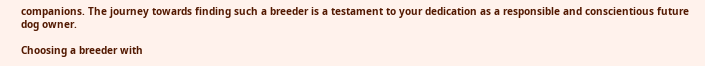companions. The journey towards finding such a breeder is a testament to your dedication as a responsible and conscientious future dog owner.

Choosing a breeder with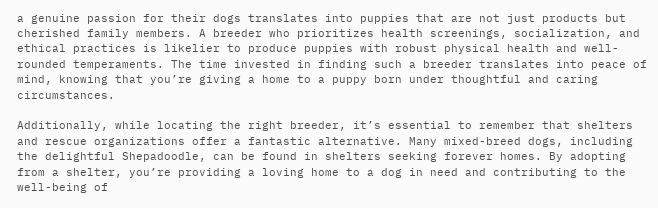a genuine passion for their dogs translates into puppies that are not just products but cherished family members. A breeder who prioritizes health screenings, socialization, and ethical practices is likelier to produce puppies with robust physical health and well-rounded temperaments. The time invested in finding such a breeder translates into peace of mind, knowing that you’re giving a home to a puppy born under thoughtful and caring circumstances.

Additionally, while locating the right breeder, it’s essential to remember that shelters and rescue organizations offer a fantastic alternative. Many mixed-breed dogs, including the delightful Shepadoodle, can be found in shelters seeking forever homes. By adopting from a shelter, you’re providing a loving home to a dog in need and contributing to the well-being of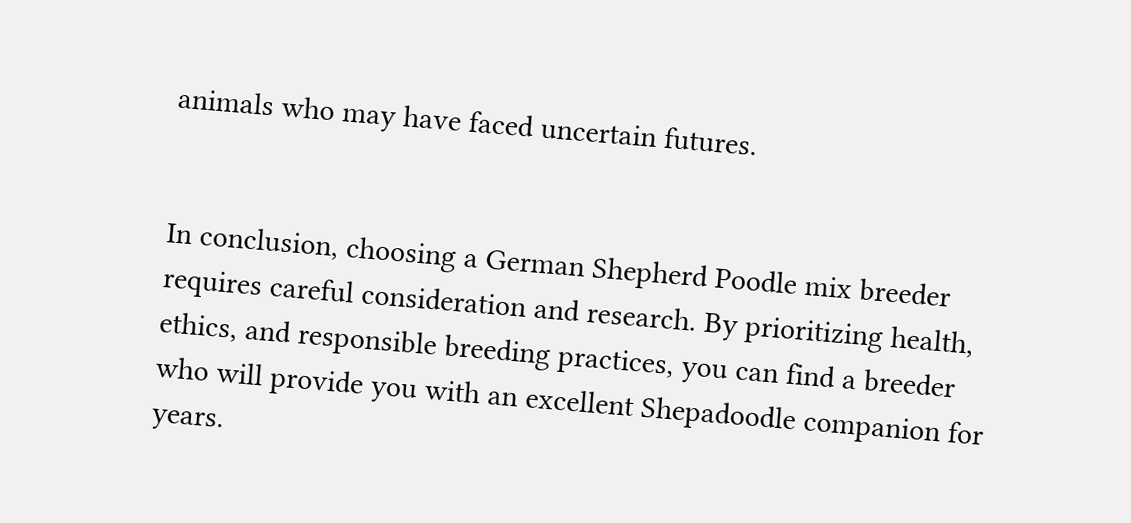animals who may have faced uncertain futures.


In conclusion, choosing a German Shepherd Poodle mix breeder requires careful consideration and research. By prioritizing health, ethics, and responsible breeding practices, you can find a breeder who will provide you with an excellent Shepadoodle companion for years.